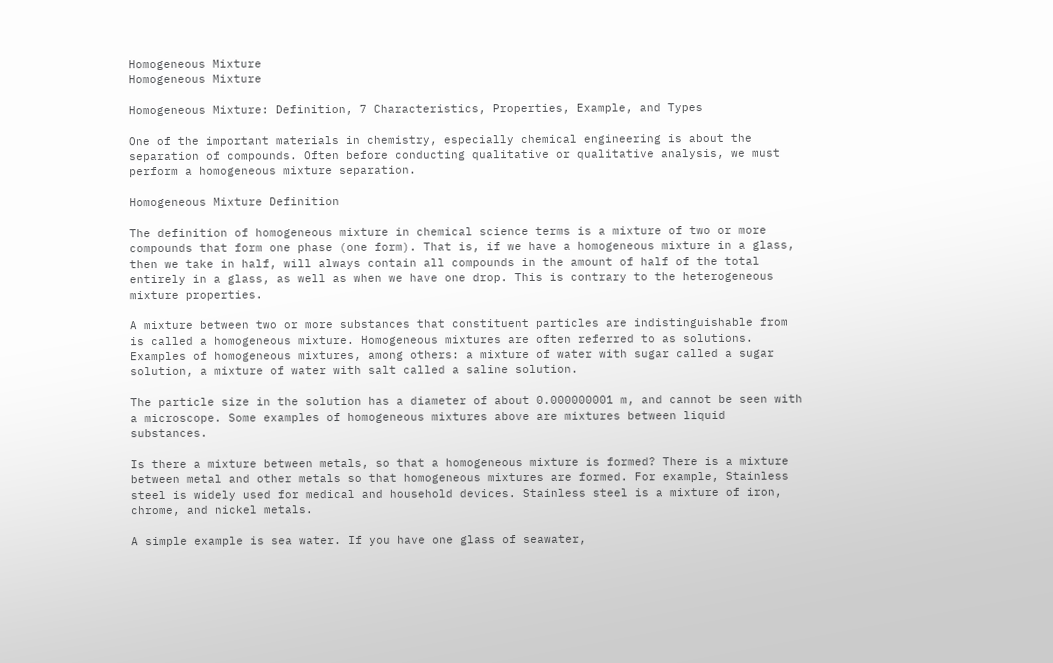Homogeneous Mixture
Homogeneous Mixture

Homogeneous Mixture: Definition, 7 Characteristics, Properties, Example, and Types

One of the important materials in chemistry, especially chemical engineering is about the separation of compounds. Often before conducting qualitative or qualitative analysis, we must perform a homogeneous mixture separation.

Homogeneous Mixture Definition

The definition of homogeneous mixture in chemical science terms is a mixture of two or more compounds that form one phase (one form). That is, if we have a homogeneous mixture in a glass, then we take in half, will always contain all compounds in the amount of half of the total entirely in a glass, as well as when we have one drop. This is contrary to the heterogeneous mixture properties.

A mixture between two or more substances that constituent particles are indistinguishable from is called a homogeneous mixture. Homogeneous mixtures are often referred to as solutions. Examples of homogeneous mixtures, among others: a mixture of water with sugar called a sugar solution, a mixture of water with salt called a saline solution.

The particle size in the solution has a diameter of about 0.000000001 m, and cannot be seen with a microscope. Some examples of homogeneous mixtures above are mixtures between liquid substances.

Is there a mixture between metals, so that a homogeneous mixture is formed? There is a mixture between metal and other metals so that homogeneous mixtures are formed. For example, Stainless steel is widely used for medical and household devices. Stainless steel is a mixture of iron, chrome, and nickel metals.

A simple example is sea water. If you have one glass of seawater,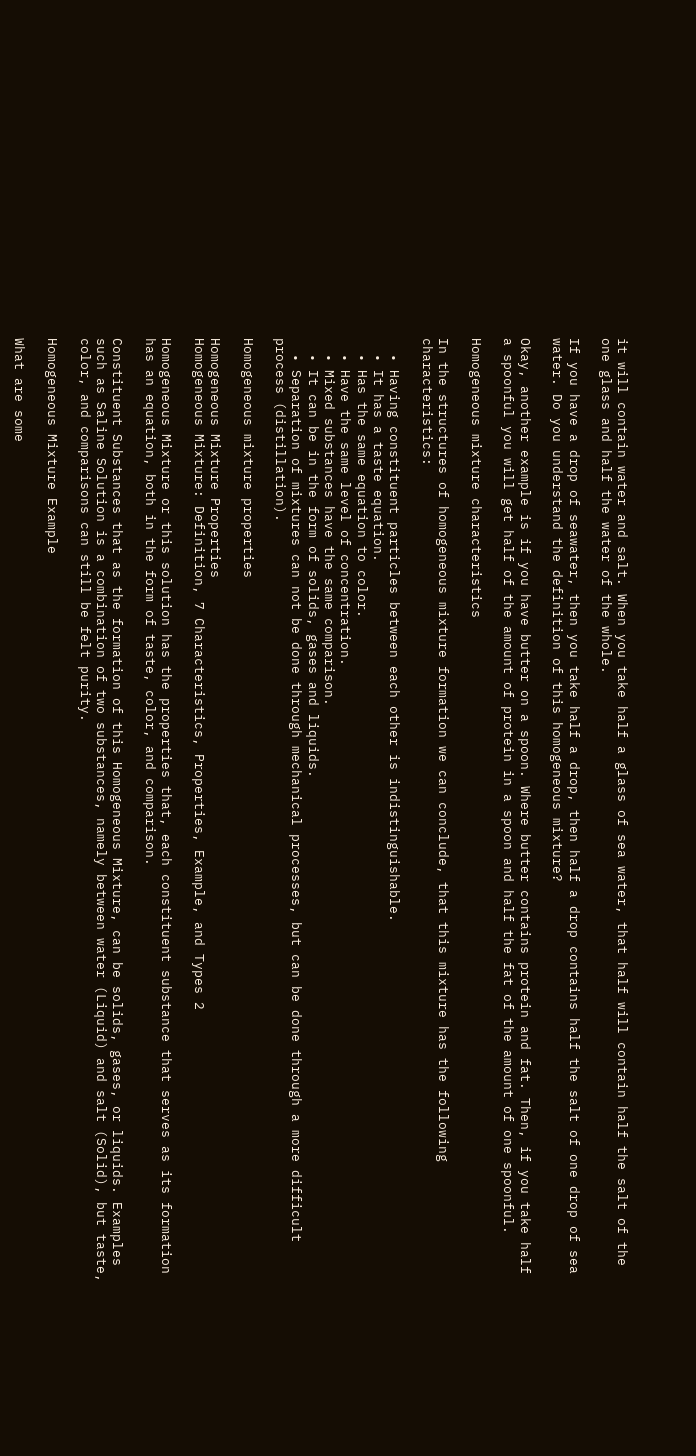it will contain water and salt. When you take half a glass of sea water, that half will contain half the salt of the one glass and half the water of the whole.

If you have a drop of seawater, then you take half a drop, then half a drop contains half the salt of one drop of sea water. Do you understand the definition of this homogeneous mixture?

Okay, another example is if you have butter on a spoon. Where butter contains protein and fat. Then, if you take half a spoonful you will get half of the amount of protein in a spoon and half the fat of the amount of one spoonful.

Homogeneous mixture characteristics

In the structures of homogeneous mixture formation we can conclude, that this mixture has the following characteristics:

  • Having constituent particles between each other is indistinguishable.
  • It has a taste equation.
  • Has the same equation to color.
  • Have the same level of concentration.
  • Mixed substances have the same comparison.
  • It can be in the form of solids, gases and liquids.
  • Separation of mixtures can not be done through mechanical processes, but can be done through a more difficult process (distillation).

Homogeneous mixture properties

Homogeneous Mixture Properties
Homogeneous Mixture: Definition, 7 Characteristics, Properties, Example, and Types 2

Homogeneous Mixture or this solution has the properties that, each constituent substance that serves as its formation has an equation, both in the form of taste, color, and comparison.

Constituent Substances that as the formation of this Homogeneous Mixture, can be solids, gases, or liquids. Examples such as Saline Solution is a combination of two substances, namely between water (Liquid) and salt (Solid), but taste, color, and comparisons can still be felt purity.

Homogeneous Mixture Example

What are some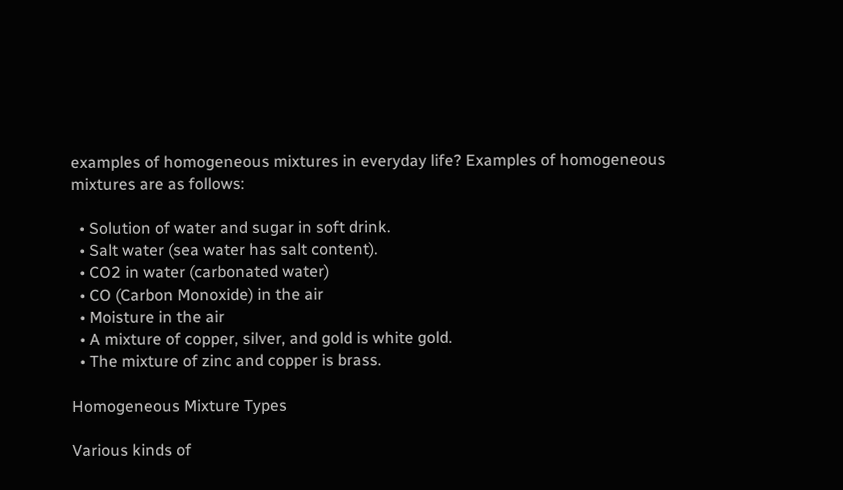examples of homogeneous mixtures in everyday life? Examples of homogeneous mixtures are as follows:

  • Solution of water and sugar in soft drink.
  • Salt water (sea water has salt content).
  • CO2 in water (carbonated water)
  • CO (Carbon Monoxide) in the air
  • Moisture in the air
  • A mixture of copper, silver, and gold is white gold.
  • The mixture of zinc and copper is brass.

Homogeneous Mixture Types

Various kinds of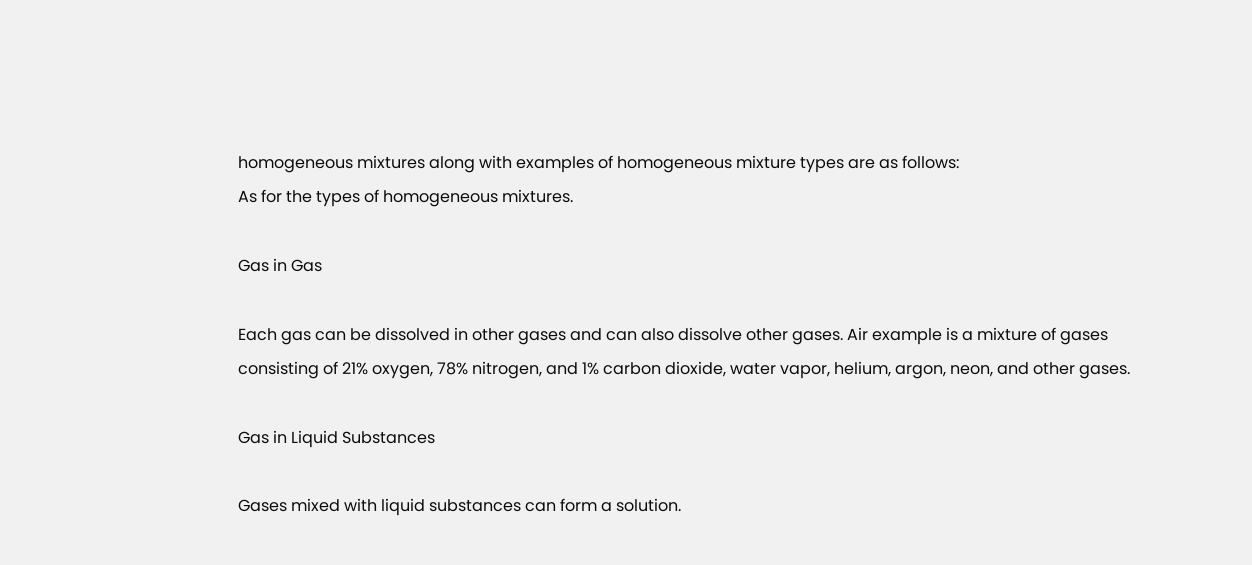homogeneous mixtures along with examples of homogeneous mixture types are as follows:
As for the types of homogeneous mixtures.

Gas in Gas

Each gas can be dissolved in other gases and can also dissolve other gases. Air example is a mixture of gases consisting of 21% oxygen, 78% nitrogen, and 1% carbon dioxide, water vapor, helium, argon, neon, and other gases.

Gas in Liquid Substances

Gases mixed with liquid substances can form a solution.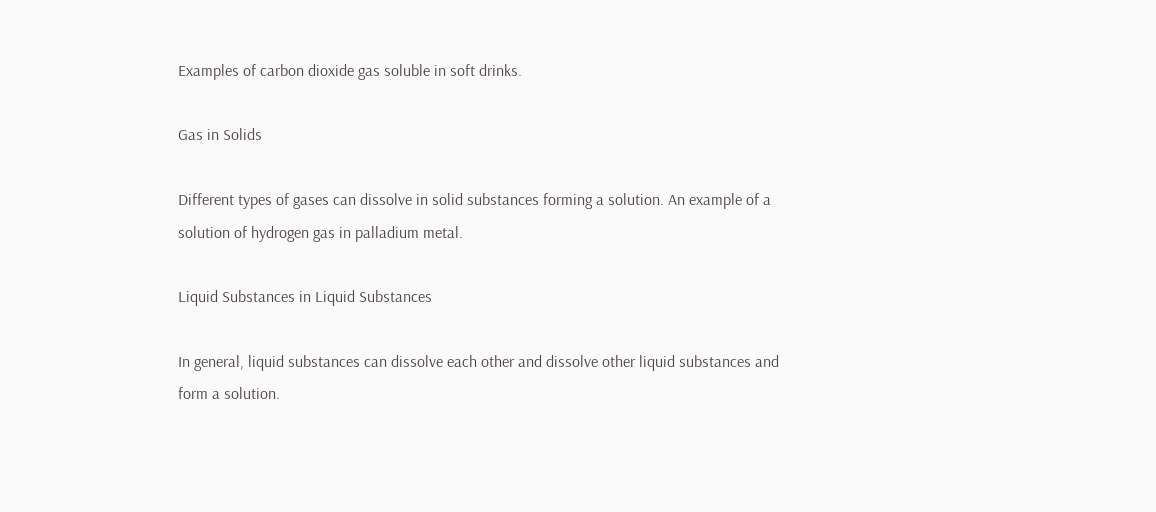Examples of carbon dioxide gas soluble in soft drinks.

Gas in Solids

Different types of gases can dissolve in solid substances forming a solution. An example of a solution of hydrogen gas in palladium metal.

Liquid Substances in Liquid Substances

In general, liquid substances can dissolve each other and dissolve other liquid substances and form a solution.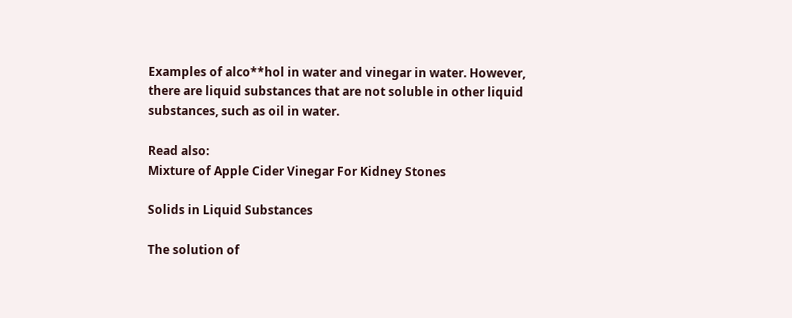Examples of alco**hol in water and vinegar in water. However, there are liquid substances that are not soluble in other liquid substances, such as oil in water.

Read also:
Mixture of Apple Cider Vinegar For Kidney Stones

Solids in Liquid Substances

The solution of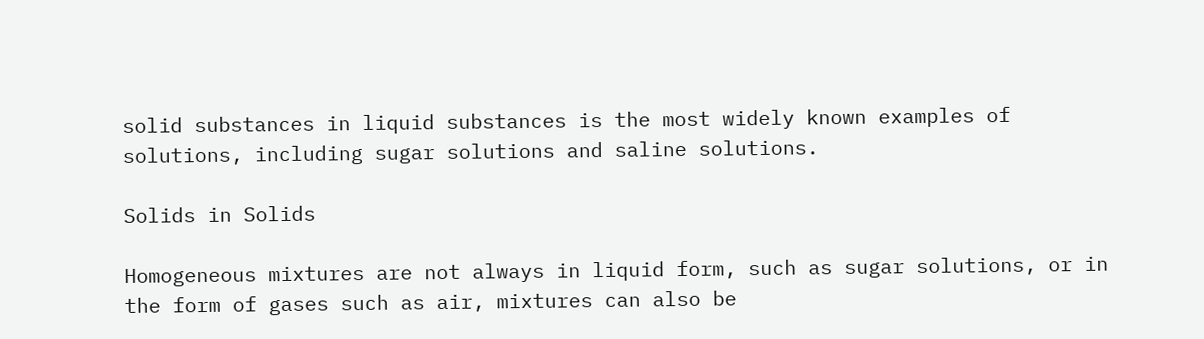solid substances in liquid substances is the most widely known examples of solutions, including sugar solutions and saline solutions.

Solids in Solids

Homogeneous mixtures are not always in liquid form, such as sugar solutions, or in the form of gases such as air, mixtures can also be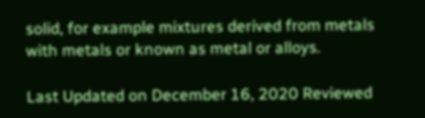solid, for example mixtures derived from metals with metals or known as metal or alloys.

Last Updated on December 16, 2020 Reviewed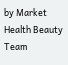by Market Health Beauty Team